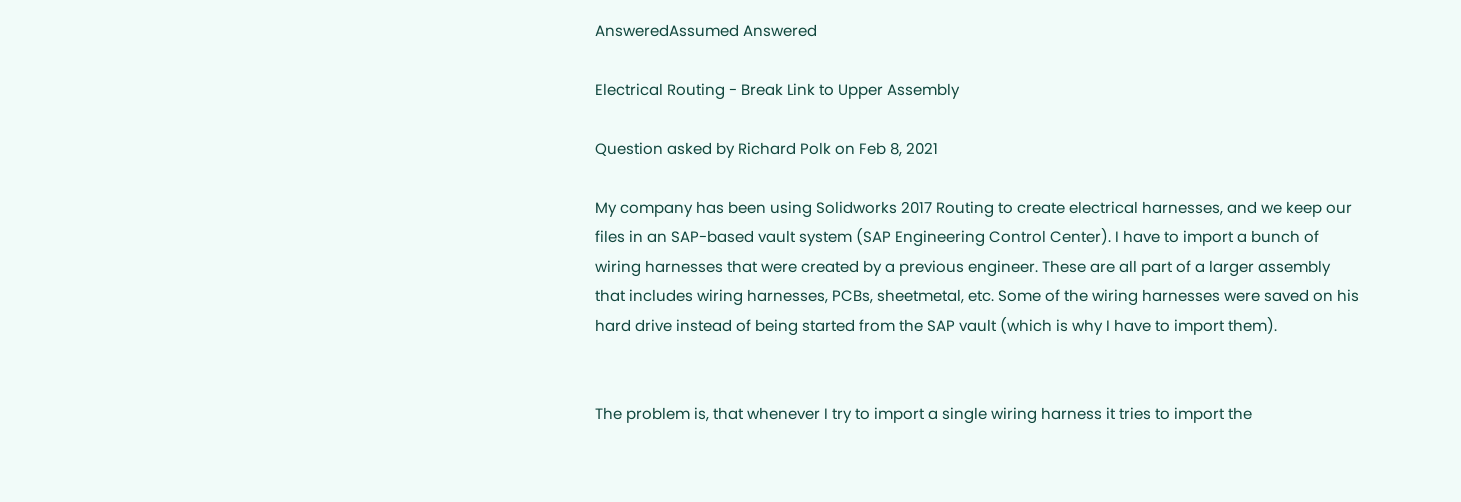AnsweredAssumed Answered

Electrical Routing - Break Link to Upper Assembly

Question asked by Richard Polk on Feb 8, 2021

My company has been using Solidworks 2017 Routing to create electrical harnesses, and we keep our files in an SAP-based vault system (SAP Engineering Control Center). I have to import a bunch of wiring harnesses that were created by a previous engineer. These are all part of a larger assembly that includes wiring harnesses, PCBs, sheetmetal, etc. Some of the wiring harnesses were saved on his hard drive instead of being started from the SAP vault (which is why I have to import them).


The problem is, that whenever I try to import a single wiring harness it tries to import the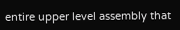entire upper level assembly that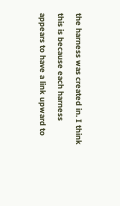the harness was created in. I think this is because each harness appears to have a link upward to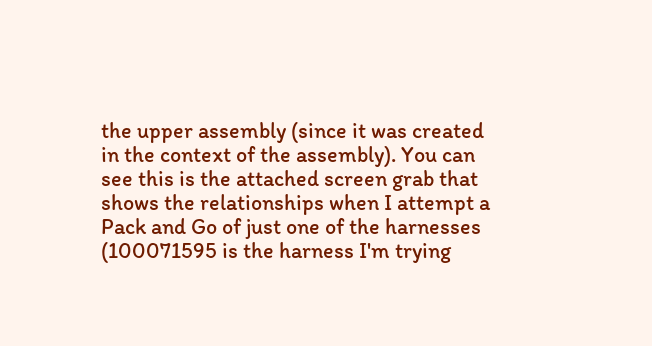the upper assembly (since it was created in the context of the assembly). You can see this is the attached screen grab that shows the relationships when I attempt a Pack and Go of just one of the harnesses (100071595 is the harness I'm trying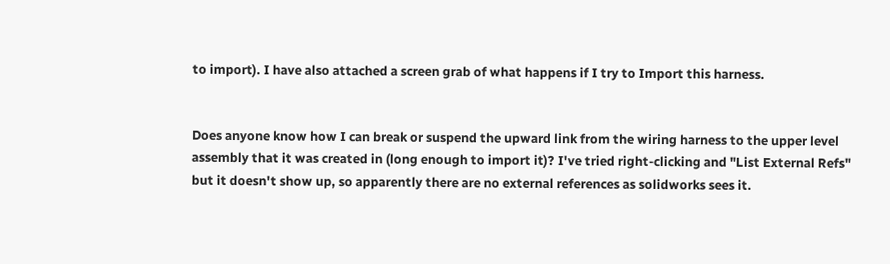to import). I have also attached a screen grab of what happens if I try to Import this harness.


Does anyone know how I can break or suspend the upward link from the wiring harness to the upper level assembly that it was created in (long enough to import it)? I've tried right-clicking and "List External Refs" but it doesn't show up, so apparently there are no external references as solidworks sees it.